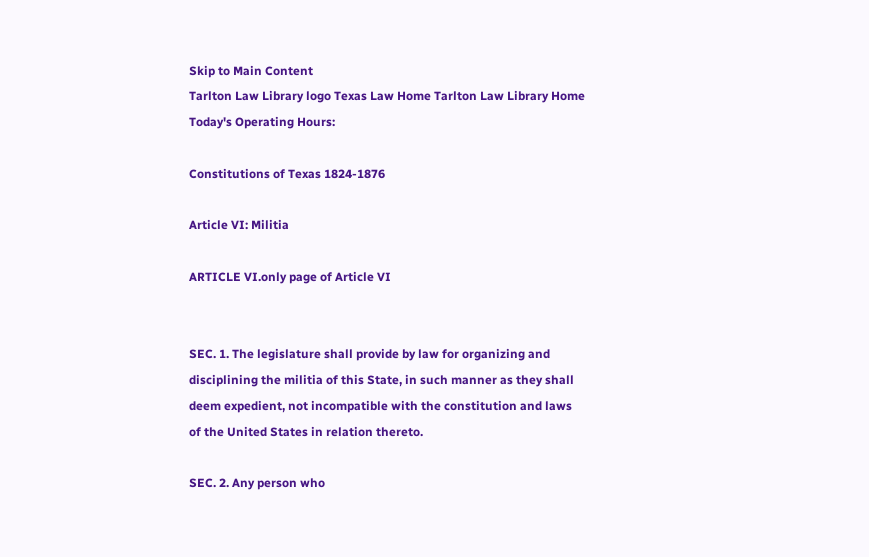Skip to Main Content
Tarlton Law Library logo Texas Law Home Tarlton Law Library Home
Today's Operating Hours:

Constitutions of Texas 1824-1876

Article VI: Militia

ARTICLE VI.only page of Article VI


SEC. 1. The legislature shall provide by law for organizing and disciplining the militia of this State, in such manner as they shall deem expedient, not incompatible with the constitution and laws of the United States in relation thereto.

SEC. 2. Any person who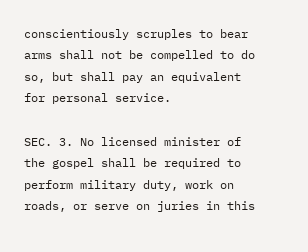conscientiously scruples to bear arms shall not be compelled to do so, but shall pay an equivalent for personal service.

SEC. 3. No licensed minister of the gospel shall be required to perform military duty, work on roads, or serve on juries in this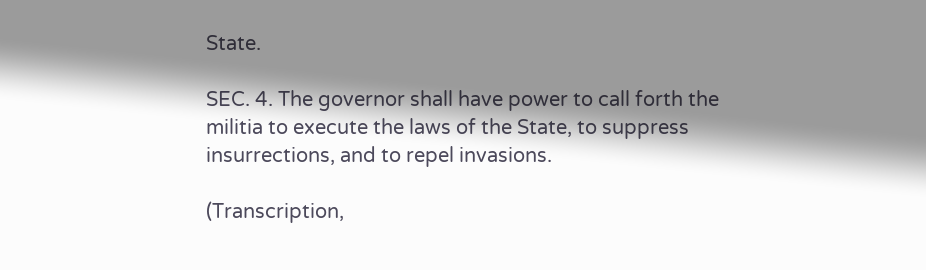State.

SEC. 4. The governor shall have power to call forth the militia to execute the laws of the State, to suppress insurrections, and to repel invasions.

(Transcription,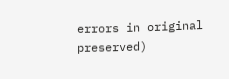errors in original preserved)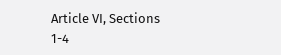Article VI, Sections 1-4